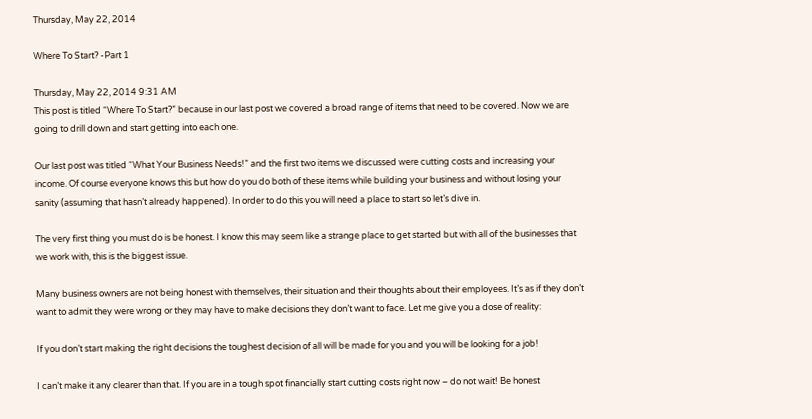Thursday, May 22, 2014

Where To Start? -Part 1

Thursday, May 22, 2014 9:31 AM
This post is titled “Where To Start?” because in our last post we covered a broad range of items that need to be covered. Now we are going to drill down and start getting into each one.

Our last post was titled “What Your Business Needs!” and the first two items we discussed were cutting costs and increasing your income. Of course everyone knows this but how do you do both of these items while building your business and without losing your sanity (assuming that hasn’t already happened). In order to do this you will need a place to start so let’s dive in.

The very first thing you must do is be honest. I know this may seem like a strange place to get started but with all of the businesses that we work with, this is the biggest issue.

Many business owners are not being honest with themselves, their situation and their thoughts about their employees. It’s as if they don’t want to admit they were wrong or they may have to make decisions they don’t want to face. Let me give you a dose of reality:

If you don’t start making the right decisions the toughest decision of all will be made for you and you will be looking for a job!

I can’t make it any clearer than that. If you are in a tough spot financially start cutting costs right now – do not wait! Be honest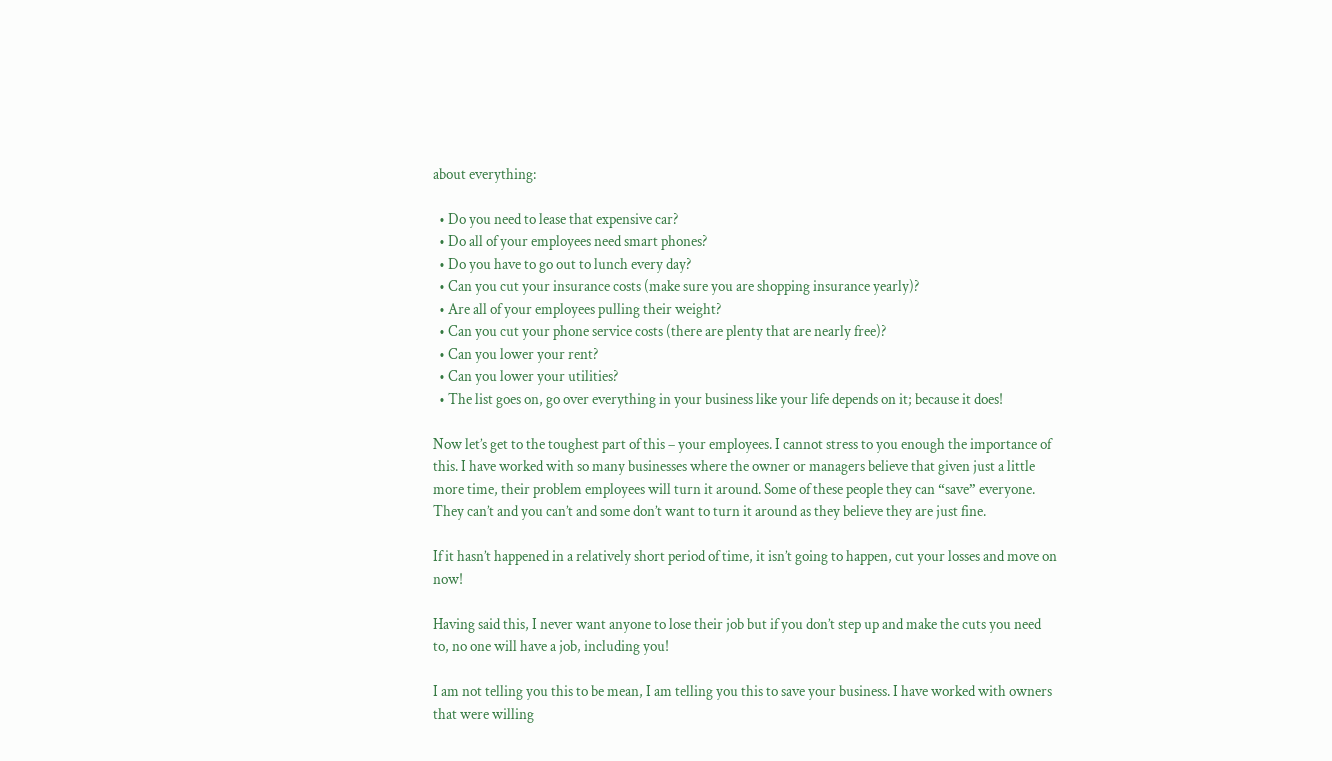about everything:

  • Do you need to lease that expensive car?
  • Do all of your employees need smart phones?
  • Do you have to go out to lunch every day?
  • Can you cut your insurance costs (make sure you are shopping insurance yearly)?
  • Are all of your employees pulling their weight?
  • Can you cut your phone service costs (there are plenty that are nearly free)?
  • Can you lower your rent?
  • Can you lower your utilities?
  • The list goes on, go over everything in your business like your life depends on it; because it does!

Now let’s get to the toughest part of this – your employees. I cannot stress to you enough the importance of this. I have worked with so many businesses where the owner or managers believe that given just a little more time, their problem employees will turn it around. Some of these people they can “save” everyone. They can’t and you can’t and some don’t want to turn it around as they believe they are just fine.

If it hasn’t happened in a relatively short period of time, it isn’t going to happen, cut your losses and move on now!

Having said this, I never want anyone to lose their job but if you don’t step up and make the cuts you need to, no one will have a job, including you!

I am not telling you this to be mean, I am telling you this to save your business. I have worked with owners that were willing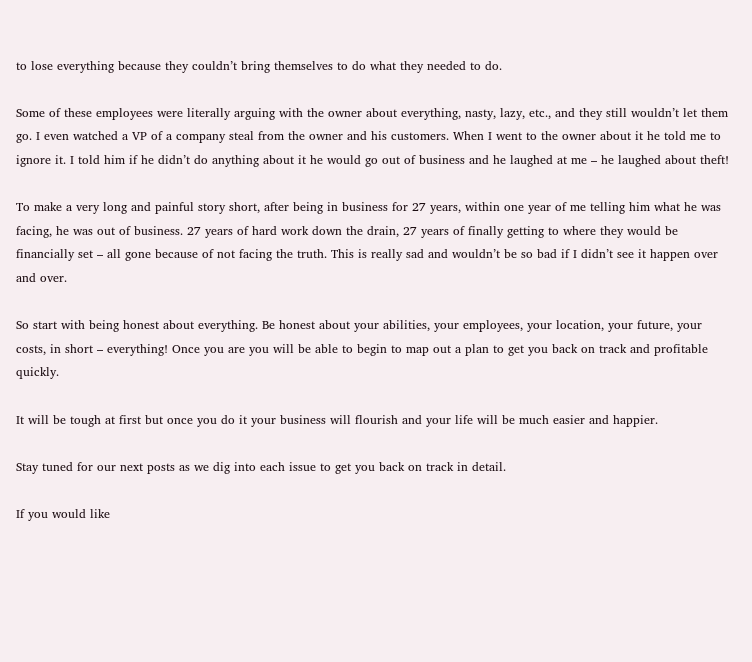to lose everything because they couldn’t bring themselves to do what they needed to do.

Some of these employees were literally arguing with the owner about everything, nasty, lazy, etc., and they still wouldn’t let them go. I even watched a VP of a company steal from the owner and his customers. When I went to the owner about it he told me to ignore it. I told him if he didn’t do anything about it he would go out of business and he laughed at me – he laughed about theft!

To make a very long and painful story short, after being in business for 27 years, within one year of me telling him what he was facing, he was out of business. 27 years of hard work down the drain, 27 years of finally getting to where they would be financially set – all gone because of not facing the truth. This is really sad and wouldn’t be so bad if I didn’t see it happen over and over.

So start with being honest about everything. Be honest about your abilities, your employees, your location, your future, your costs, in short – everything! Once you are you will be able to begin to map out a plan to get you back on track and profitable quickly.

It will be tough at first but once you do it your business will flourish and your life will be much easier and happier.

Stay tuned for our next posts as we dig into each issue to get you back on track in detail.

If you would like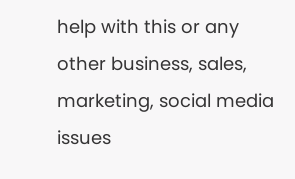help with this or any other business, sales, marketing, social media issues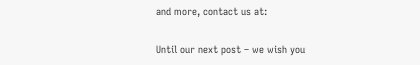and more, contact us at:

Until our next post – we wish you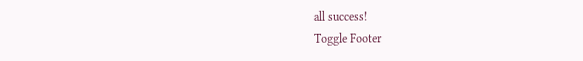all success!
Toggle Footer